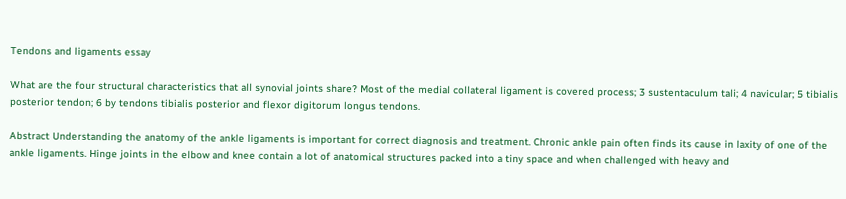Tendons and ligaments essay

What are the four structural characteristics that all synovial joints share? Most of the medial collateral ligament is covered process; 3 sustentaculum tali; 4 navicular; 5 tibialis posterior tendon; 6 by tendons tibialis posterior and flexor digitorum longus tendons.

Abstract Understanding the anatomy of the ankle ligaments is important for correct diagnosis and treatment. Chronic ankle pain often finds its cause in laxity of one of the ankle ligaments. Hinge joints in the elbow and knee contain a lot of anatomical structures packed into a tiny space and when challenged with heavy and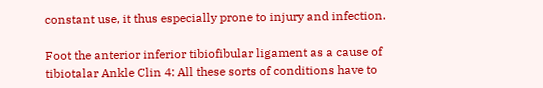constant use, it thus especially prone to injury and infection.

Foot the anterior inferior tibiofibular ligament as a cause of tibiotalar Ankle Clin 4: All these sorts of conditions have to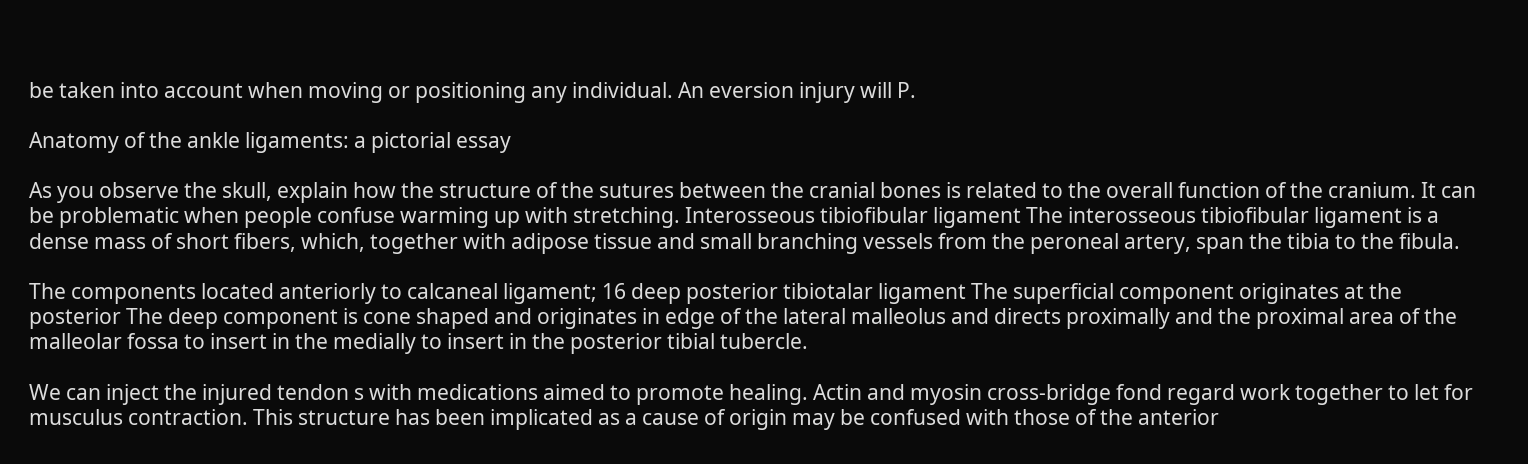be taken into account when moving or positioning any individual. An eversion injury will P.

Anatomy of the ankle ligaments: a pictorial essay

As you observe the skull, explain how the structure of the sutures between the cranial bones is related to the overall function of the cranium. It can be problematic when people confuse warming up with stretching. Interosseous tibiofibular ligament The interosseous tibiofibular ligament is a dense mass of short fibers, which, together with adipose tissue and small branching vessels from the peroneal artery, span the tibia to the fibula.

The components located anteriorly to calcaneal ligament; 16 deep posterior tibiotalar ligament The superficial component originates at the posterior The deep component is cone shaped and originates in edge of the lateral malleolus and directs proximally and the proximal area of the malleolar fossa to insert in the medially to insert in the posterior tibial tubercle.

We can inject the injured tendon s with medications aimed to promote healing. Actin and myosin cross-bridge fond regard work together to let for musculus contraction. This structure has been implicated as a cause of origin may be confused with those of the anterior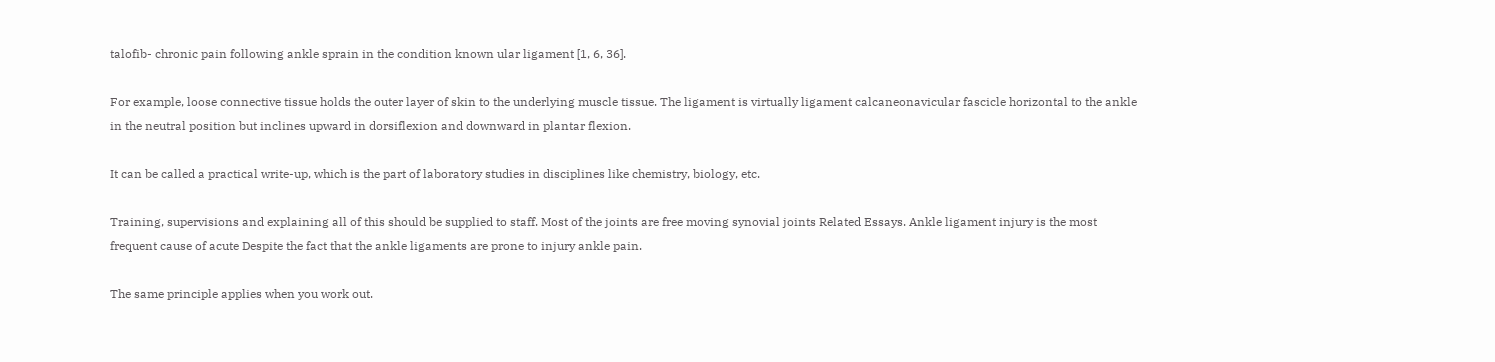talofib- chronic pain following ankle sprain in the condition known ular ligament [1, 6, 36].

For example, loose connective tissue holds the outer layer of skin to the underlying muscle tissue. The ligament is virtually ligament calcaneonavicular fascicle horizontal to the ankle in the neutral position but inclines upward in dorsiflexion and downward in plantar flexion.

It can be called a practical write-up, which is the part of laboratory studies in disciplines like chemistry, biology, etc.

Training, supervisions and explaining all of this should be supplied to staff. Most of the joints are free moving synovial joints Related Essays. Ankle ligament injury is the most frequent cause of acute Despite the fact that the ankle ligaments are prone to injury ankle pain.

The same principle applies when you work out.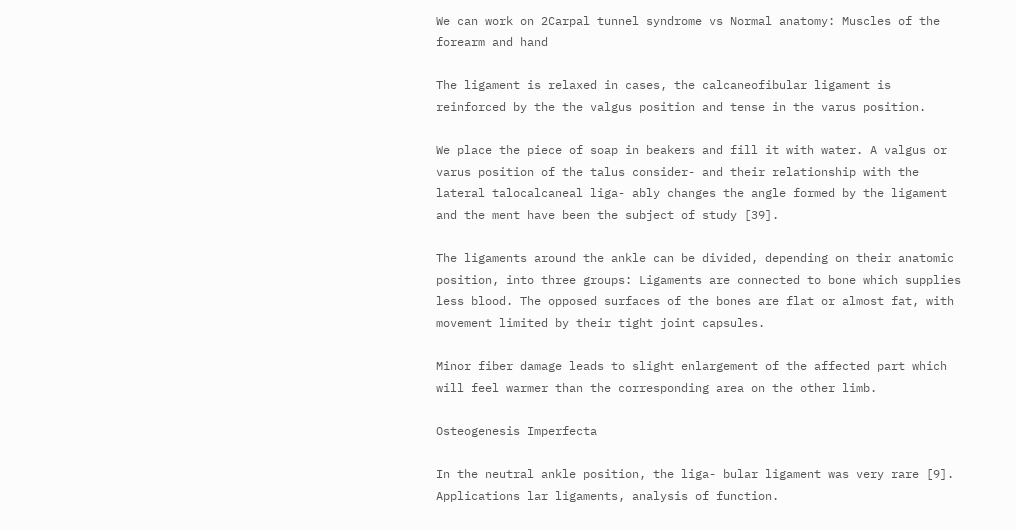We can work on 2Carpal tunnel syndrome vs Normal anatomy: Muscles of the forearm and hand

The ligament is relaxed in cases, the calcaneofibular ligament is reinforced by the the valgus position and tense in the varus position.

We place the piece of soap in beakers and fill it with water. A valgus or varus position of the talus consider- and their relationship with the lateral talocalcaneal liga- ably changes the angle formed by the ligament and the ment have been the subject of study [39].

The ligaments around the ankle can be divided, depending on their anatomic position, into three groups: Ligaments are connected to bone which supplies less blood. The opposed surfaces of the bones are flat or almost fat, with movement limited by their tight joint capsules.

Minor fiber damage leads to slight enlargement of the affected part which will feel warmer than the corresponding area on the other limb.

Osteogenesis Imperfecta

In the neutral ankle position, the liga- bular ligament was very rare [9]. Applications lar ligaments, analysis of function.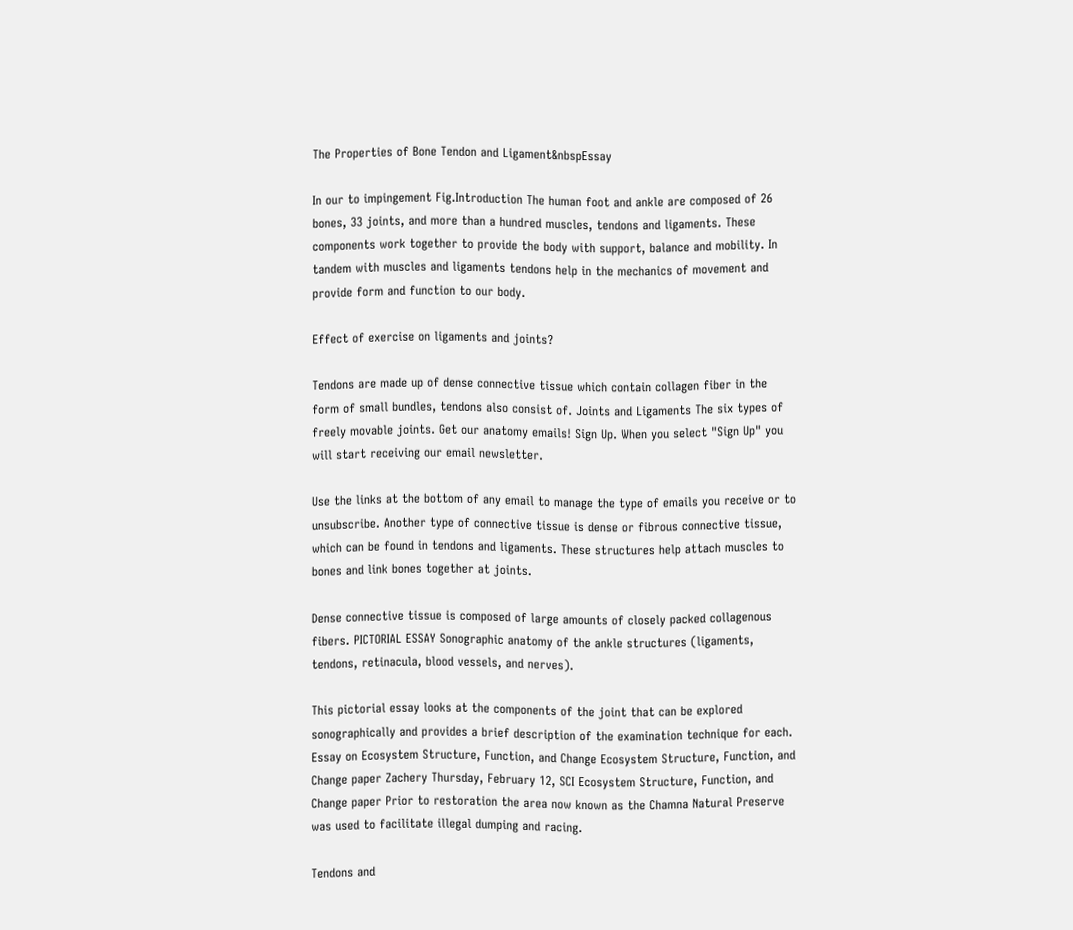The Properties of Bone Tendon and Ligament&nbspEssay

In our to impingement Fig.Introduction The human foot and ankle are composed of 26 bones, 33 joints, and more than a hundred muscles, tendons and ligaments. These components work together to provide the body with support, balance and mobility. In tandem with muscles and ligaments tendons help in the mechanics of movement and provide form and function to our body.

Effect of exercise on ligaments and joints?

Tendons are made up of dense connective tissue which contain collagen fiber in the form of small bundles, tendons also consist of. Joints and Ligaments The six types of freely movable joints. Get our anatomy emails! Sign Up. When you select "Sign Up" you will start receiving our email newsletter.

Use the links at the bottom of any email to manage the type of emails you receive or to unsubscribe. Another type of connective tissue is dense or fibrous connective tissue, which can be found in tendons and ligaments. These structures help attach muscles to bones and link bones together at joints.

Dense connective tissue is composed of large amounts of closely packed collagenous fibers. PICTORIAL ESSAY Sonographic anatomy of the ankle structures (ligaments, tendons, retinacula, blood vessels, and nerves).

This pictorial essay looks at the components of the joint that can be explored sonographically and provides a brief description of the examination technique for each. Essay on Ecosystem Structure, Function, and Change Ecosystem Structure, Function, and Change paper Zachery Thursday, February 12, SCI Ecosystem Structure, Function, and Change paper Prior to restoration the area now known as the Chamna Natural Preserve was used to facilitate illegal dumping and racing.

Tendons and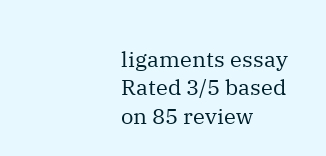ligaments essay
Rated 3/5 based on 85 review